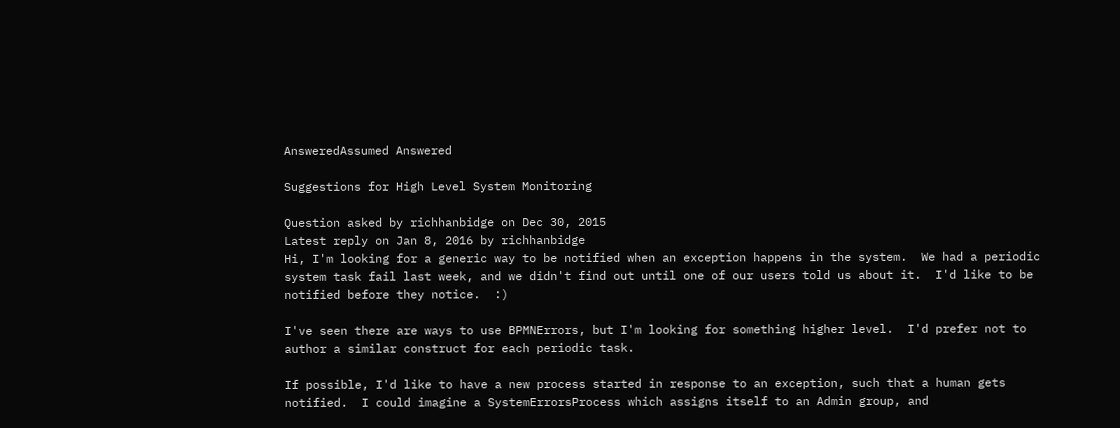AnsweredAssumed Answered

Suggestions for High Level System Monitoring

Question asked by richhanbidge on Dec 30, 2015
Latest reply on Jan 8, 2016 by richhanbidge
Hi, I'm looking for a generic way to be notified when an exception happens in the system.  We had a periodic system task fail last week, and we didn't find out until one of our users told us about it.  I'd like to be notified before they notice.  :)

I've seen there are ways to use BPMNErrors, but I'm looking for something higher level.  I'd prefer not to author a similar construct for each periodic task.

If possible, I'd like to have a new process started in response to an exception, such that a human gets notified.  I could imagine a SystemErrorsProcess which assigns itself to an Admin group, and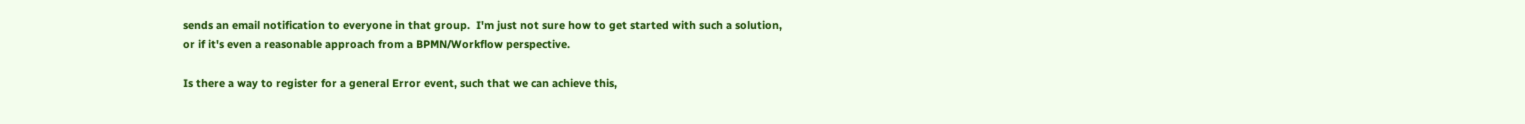sends an email notification to everyone in that group.  I'm just not sure how to get started with such a solution, or if it's even a reasonable approach from a BPMN/Workflow perspective.

Is there a way to register for a general Error event, such that we can achieve this,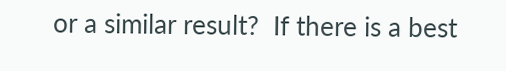or a similar result?  If there is a best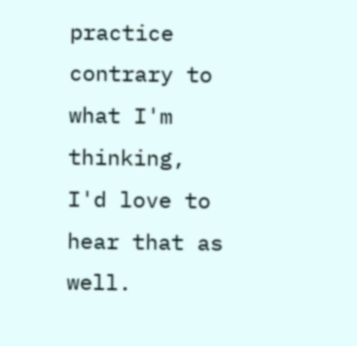practice contrary to what I'm thinking, I'd love to hear that as well.